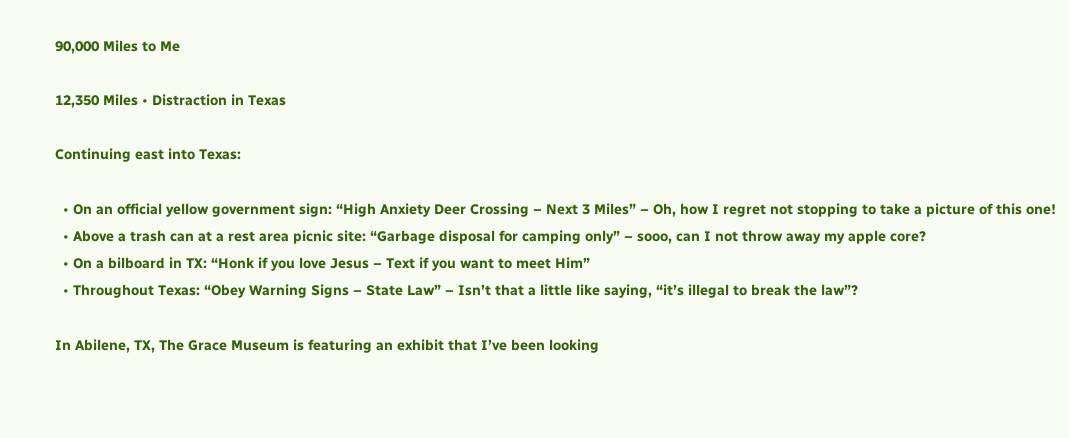90,000 Miles to Me

12,350 Miles • Distraction in Texas

Continuing east into Texas:

  • On an official yellow government sign: “High Anxiety Deer Crossing – Next 3 Miles” – Oh, how I regret not stopping to take a picture of this one!
  • Above a trash can at a rest area picnic site: “Garbage disposal for camping only” – sooo, can I not throw away my apple core?
  • On a bilboard in TX: “Honk if you love Jesus – Text if you want to meet Him”
  • Throughout Texas: “Obey Warning Signs – State Law” – Isn’t that a little like saying, “it’s illegal to break the law”?

In Abilene, TX, The Grace Museum is featuring an exhibit that I’ve been looking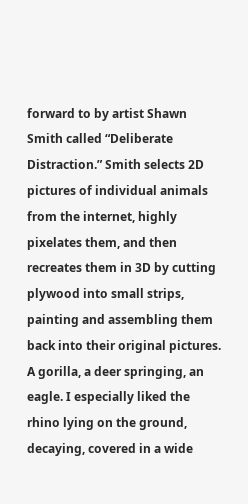forward to by artist Shawn Smith called “Deliberate Distraction.” Smith selects 2D pictures of individual animals from the internet, highly pixelates them, and then recreates them in 3D by cutting plywood into small strips, painting and assembling them back into their original pictures. A gorilla, a deer springing, an eagle. I especially liked the rhino lying on the ground, decaying, covered in a wide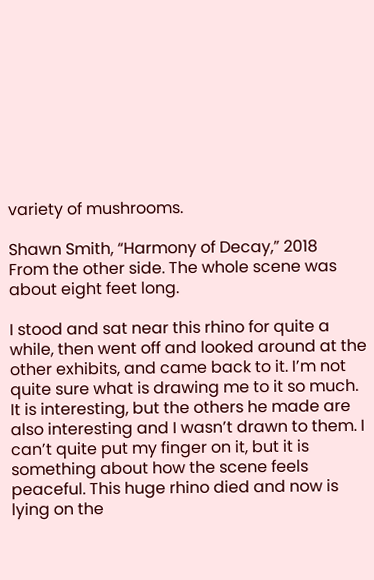variety of mushrooms.

Shawn Smith, “Harmony of Decay,” 2018
From the other side. The whole scene was about eight feet long.

I stood and sat near this rhino for quite a while, then went off and looked around at the other exhibits, and came back to it. I’m not quite sure what is drawing me to it so much. It is interesting, but the others he made are also interesting and I wasn’t drawn to them. I can’t quite put my finger on it, but it is something about how the scene feels peaceful. This huge rhino died and now is lying on the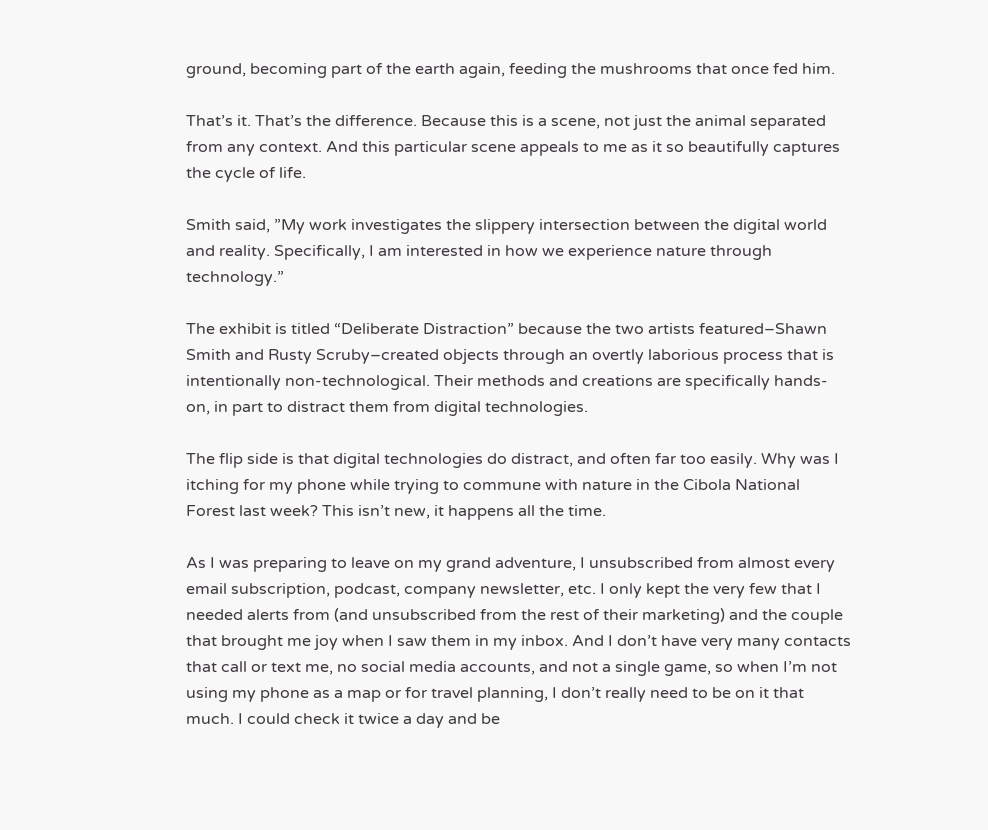ground, becoming part of the earth again, feeding the mushrooms that once fed him.

That’s it. That’s the difference. Because this is a scene, not just the animal separated from any context. And this particular scene appeals to me as it so beautifully captures the cycle of life.

Smith said, ”My work investigates the slippery intersection between the digital world and reality. Specifically, I am interested in how we experience nature through technology.”

The exhibit is titled “Deliberate Distraction” because the two artists featured–Shawn Smith and Rusty Scruby–created objects through an overtly laborious process that is intentionally non-technological. Their methods and creations are specifically hands-on, in part to distract them from digital technologies.

The flip side is that digital technologies do distract, and often far too easily. Why was I itching for my phone while trying to commune with nature in the Cibola National Forest last week? This isn’t new, it happens all the time.

As I was preparing to leave on my grand adventure, I unsubscribed from almost every email subscription, podcast, company newsletter, etc. I only kept the very few that I needed alerts from (and unsubscribed from the rest of their marketing) and the couple that brought me joy when I saw them in my inbox. And I don’t have very many contacts that call or text me, no social media accounts, and not a single game, so when I’m not using my phone as a map or for travel planning, I don’t really need to be on it that much. I could check it twice a day and be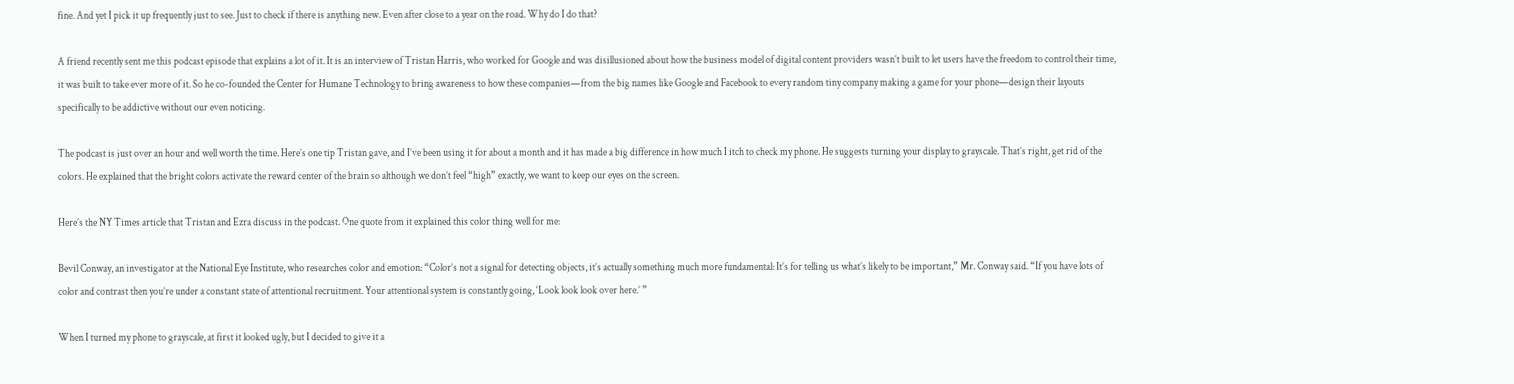fine. And yet I pick it up frequently just to see. Just to check if there is anything new. Even after close to a year on the road. Why do I do that?

A friend recently sent me this podcast episode that explains a lot of it. It is an interview of Tristan Harris, who worked for Google and was disillusioned about how the business model of digital content providers wasn’t built to let users have the freedom to control their time, it was built to take ever more of it. So he co-founded the Center for Humane Technology to bring awareness to how these companies—from the big names like Google and Facebook to every random tiny company making a game for your phone—design their layouts specifically to be addictive without our even noticing.

The podcast is just over an hour and well worth the time. Here’s one tip Tristan gave, and I’ve been using it for about a month and it has made a big difference in how much I itch to check my phone. He suggests turning your display to grayscale. That’s right, get rid of the colors. He explained that the bright colors activate the reward center of the brain so although we don’t feel “high” exactly, we want to keep our eyes on the screen.

Here’s the NY Times article that Tristan and Ezra discuss in the podcast. One quote from it explained this color thing well for me:

Bevil Conway, an investigator at the National Eye Institute, who researches color and emotion: “Color’s not a signal for detecting objects, it’s actually something much more fundamental: It’s for telling us what’s likely to be important,” Mr. Conway said. “If you have lots of color and contrast then you’re under a constant state of attentional recruitment. Your attentional system is constantly going, ‘Look look look over here.’ ”

When I turned my phone to grayscale, at first it looked ugly, but I decided to give it a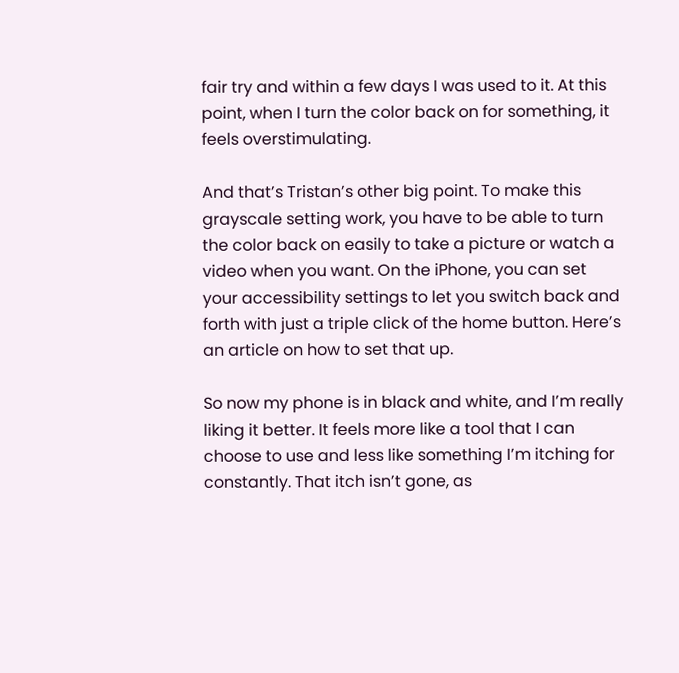fair try and within a few days I was used to it. At this point, when I turn the color back on for something, it feels overstimulating.

And that’s Tristan’s other big point. To make this grayscale setting work, you have to be able to turn the color back on easily to take a picture or watch a video when you want. On the iPhone, you can set your accessibility settings to let you switch back and forth with just a triple click of the home button. Here’s an article on how to set that up.

So now my phone is in black and white, and I’m really liking it better. It feels more like a tool that I can choose to use and less like something I’m itching for constantly. That itch isn’t gone, as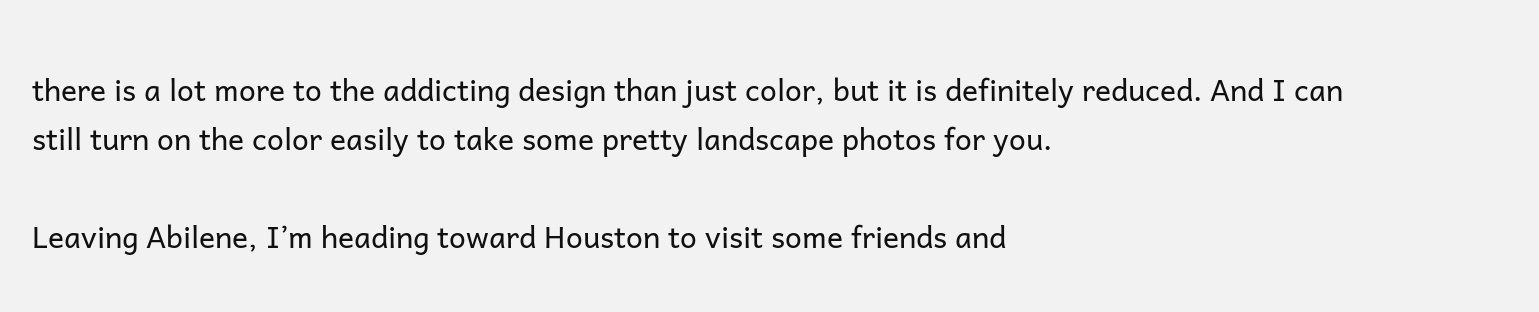there is a lot more to the addicting design than just color, but it is definitely reduced. And I can still turn on the color easily to take some pretty landscape photos for you.

Leaving Abilene, I’m heading toward Houston to visit some friends and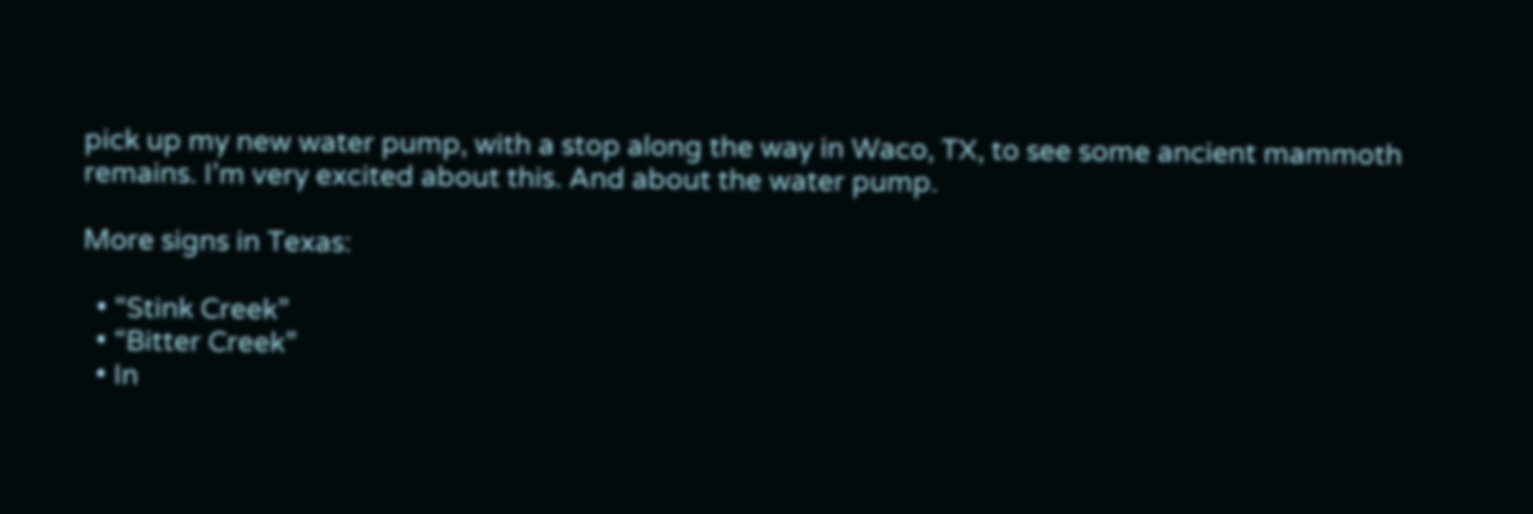pick up my new water pump, with a stop along the way in Waco, TX, to see some ancient mammoth remains. I’m very excited about this. And about the water pump.

More signs in Texas:

  • “Stink Creek”
  • “Bitter Creek”
  • In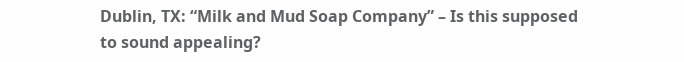Dublin, TX: “Milk and Mud Soap Company” – Is this supposed to sound appealing?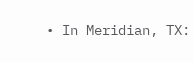• In Meridian, TX: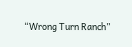“Wrong Turn Ranch”